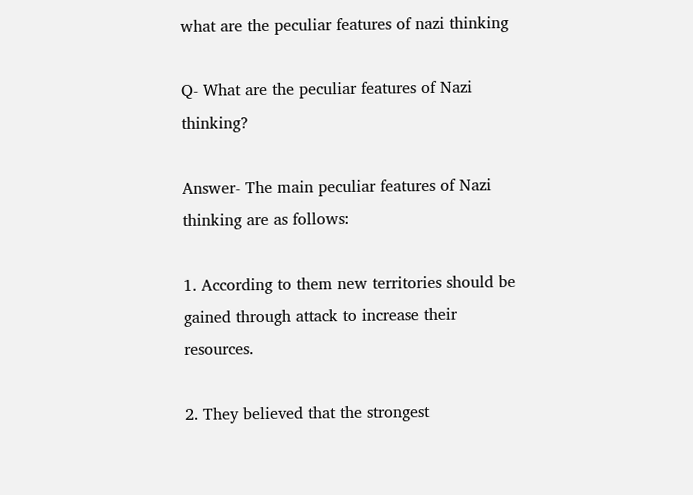what are the peculiar features of nazi thinking

Q- What are the peculiar features of Nazi thinking?

Answer- The main peculiar features of Nazi thinking are as follows:

1. According to them new territories should be gained through attack to increase their resources.

2. They believed that the strongest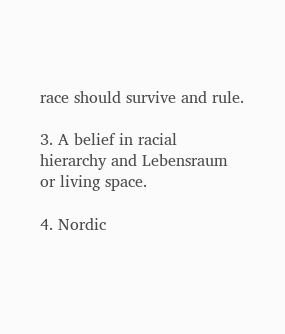race should survive and rule.

3. A belief in racial hierarchy and Lebensraum or living space.

4. Nordic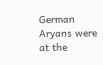German Aryans were at the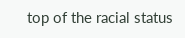top of the racial status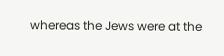whereas the Jews were at the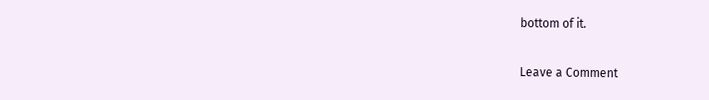bottom of it.

Leave a Comment